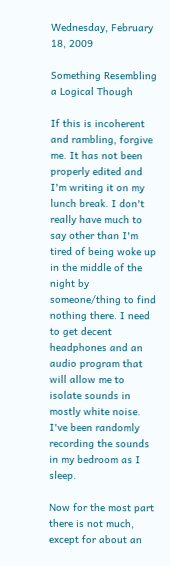Wednesday, February 18, 2009

Something Resembling a Logical Though

If this is incoherent and rambling, forgive me. It has not been properly edited and I'm writing it on my lunch break. I don't really have much to say other than I'm tired of being woke up in the middle of the night by someone/thing to find nothing there. I need to get decent headphones and an audio program that will allow me to isolate sounds in mostly white noise. I've been randomly recording the sounds in my bedroom as I sleep.

Now for the most part there is not much, except for about an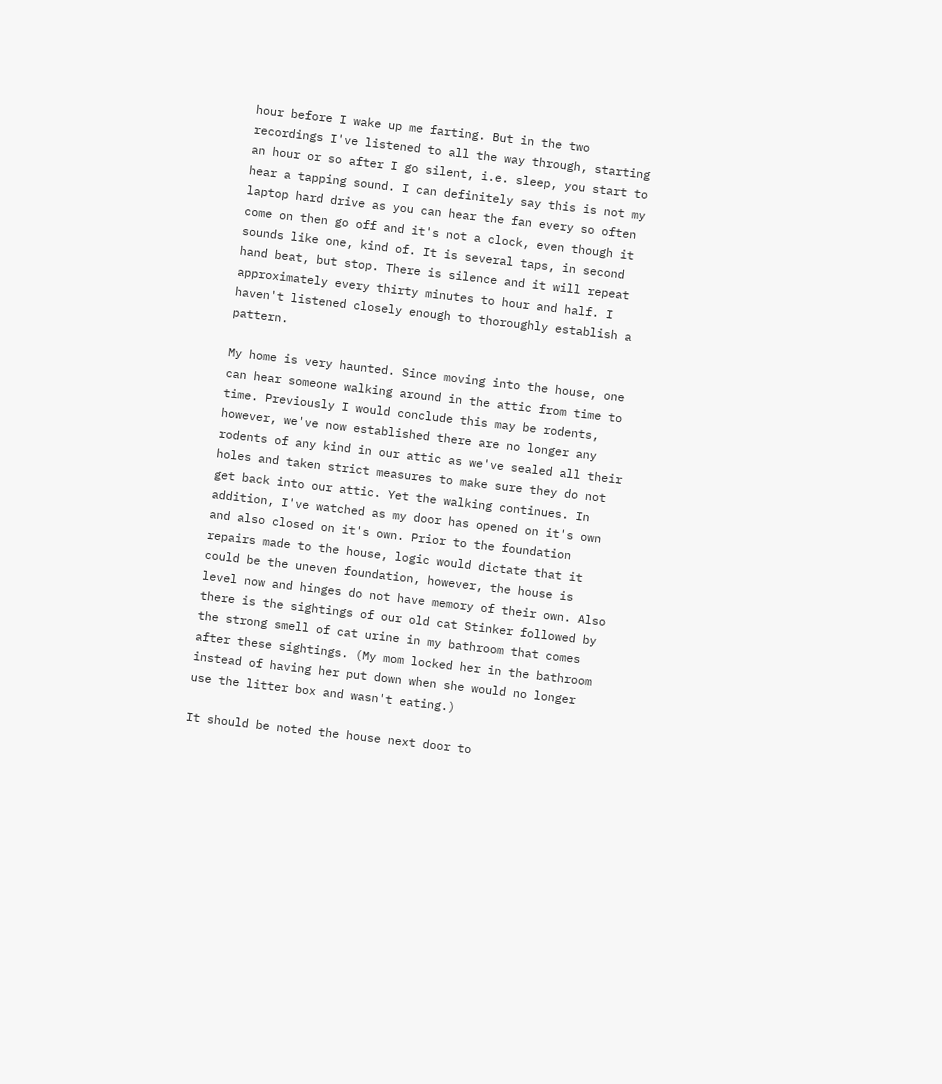hour before I wake up me farting. But in the two recordings I've listened to all the way through, starting an hour or so after I go silent, i.e. sleep, you start to hear a tapping sound. I can definitely say this is not my laptop hard drive as you can hear the fan every so often come on then go off and it's not a clock, even though it sounds like one, kind of. It is several taps, in second hand beat, but stop. There is silence and it will repeat approximately every thirty minutes to hour and half. I haven't listened closely enough to thoroughly establish a pattern.

My home is very haunted. Since moving into the house, one can hear someone walking around in the attic from time to time. Previously I would conclude this may be rodents, however, we've now established there are no longer any rodents of any kind in our attic as we've sealed all their holes and taken strict measures to make sure they do not get back into our attic. Yet the walking continues. In addition, I've watched as my door has opened on it's own and also closed on it's own. Prior to the foundation repairs made to the house, logic would dictate that it could be the uneven foundation, however, the house is level now and hinges do not have memory of their own. Also there is the sightings of our old cat Stinker followed by the strong smell of cat urine in my bathroom that comes after these sightings. (My mom locked her in the bathroom instead of having her put down when she would no longer use the litter box and wasn't eating.)

It should be noted the house next door to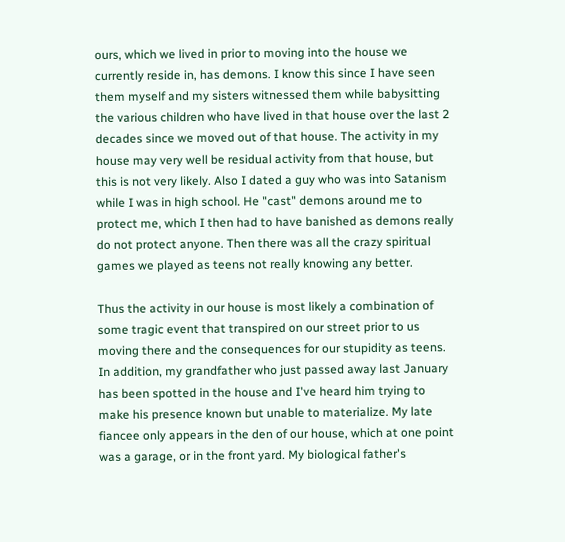ours, which we lived in prior to moving into the house we currently reside in, has demons. I know this since I have seen them myself and my sisters witnessed them while babysitting the various children who have lived in that house over the last 2 decades since we moved out of that house. The activity in my house may very well be residual activity from that house, but this is not very likely. Also I dated a guy who was into Satanism while I was in high school. He "cast" demons around me to protect me, which I then had to have banished as demons really do not protect anyone. Then there was all the crazy spiritual games we played as teens not really knowing any better.

Thus the activity in our house is most likely a combination of some tragic event that transpired on our street prior to us moving there and the consequences for our stupidity as teens. In addition, my grandfather who just passed away last January has been spotted in the house and I've heard him trying to make his presence known but unable to materialize. My late fiancee only appears in the den of our house, which at one point was a garage, or in the front yard. My biological father's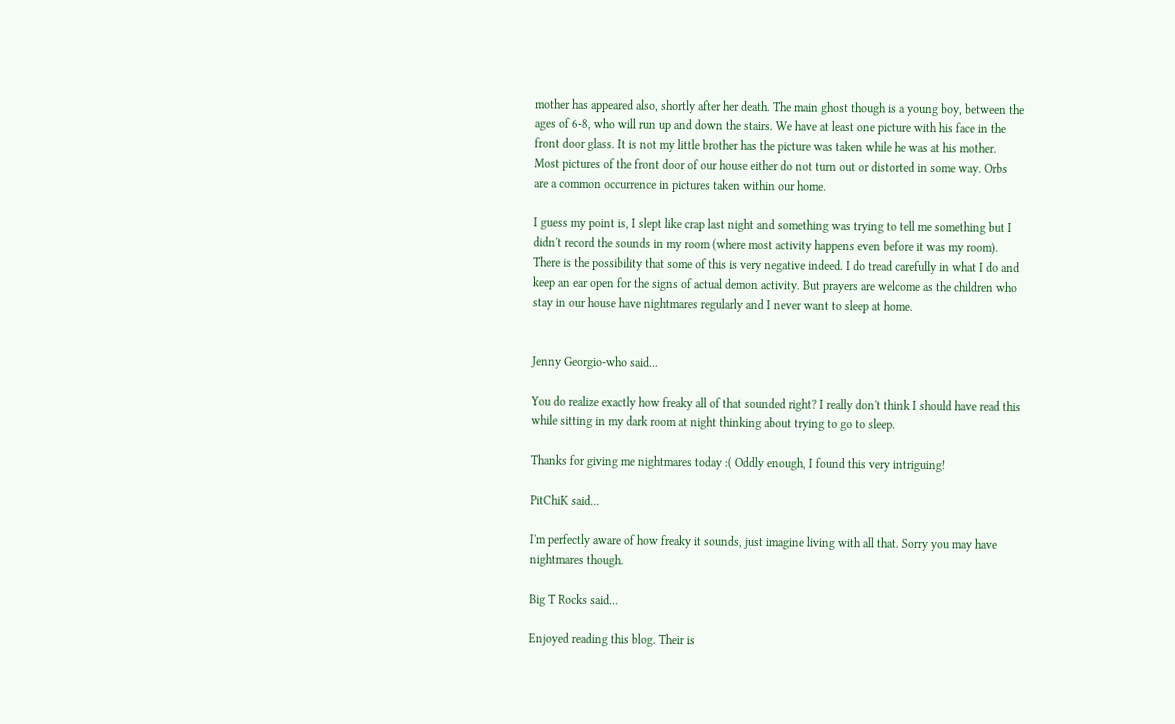mother has appeared also, shortly after her death. The main ghost though is a young boy, between the ages of 6-8, who will run up and down the stairs. We have at least one picture with his face in the front door glass. It is not my little brother has the picture was taken while he was at his mother. Most pictures of the front door of our house either do not turn out or distorted in some way. Orbs are a common occurrence in pictures taken within our home.

I guess my point is, I slept like crap last night and something was trying to tell me something but I didn't record the sounds in my room (where most activity happens even before it was my room). There is the possibility that some of this is very negative indeed. I do tread carefully in what I do and keep an ear open for the signs of actual demon activity. But prayers are welcome as the children who stay in our house have nightmares regularly and I never want to sleep at home.


Jenny Georgio-who said...

You do realize exactly how freaky all of that sounded right? I really don't think I should have read this while sitting in my dark room at night thinking about trying to go to sleep.

Thanks for giving me nightmares today :( Oddly enough, I found this very intriguing!

PitChiK said...

I'm perfectly aware of how freaky it sounds, just imagine living with all that. Sorry you may have nightmares though.

Big T Rocks said...

Enjoyed reading this blog. Their is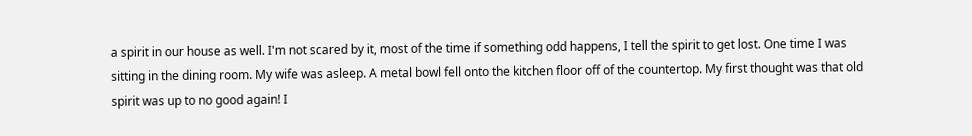a spirit in our house as well. I'm not scared by it, most of the time if something odd happens, I tell the spirit to get lost. One time I was sitting in the dining room. My wife was asleep. A metal bowl fell onto the kitchen floor off of the countertop. My first thought was that old spirit was up to no good again! I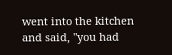went into the kitchen and said, "you had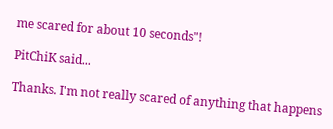me scared for about 10 seconds"!

PitChiK said...

Thanks. I'm not really scared of anything that happens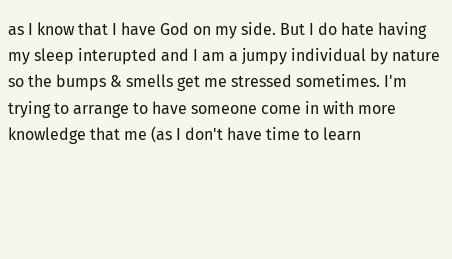as I know that I have God on my side. But I do hate having my sleep interupted and I am a jumpy individual by nature so the bumps & smells get me stressed sometimes. I'm trying to arrange to have someone come in with more knowledge that me (as I don't have time to learn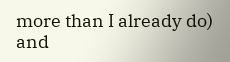more than I already do) and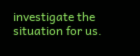investigate the situation for us.